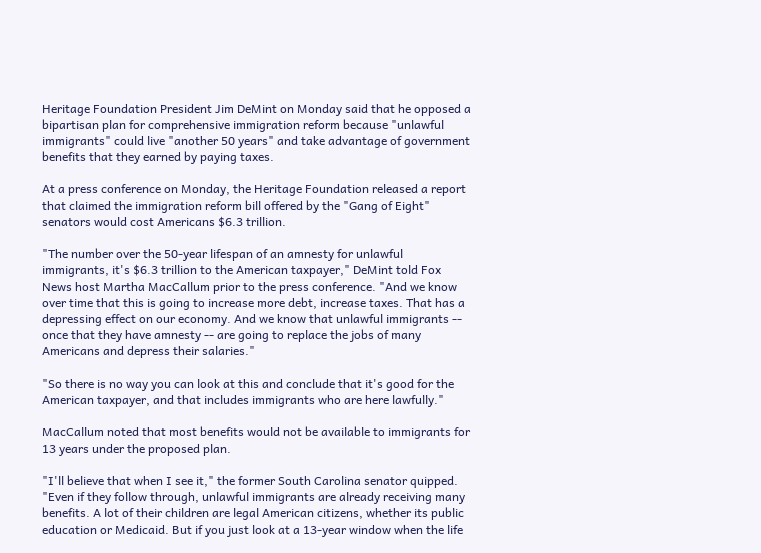Heritage Foundation President Jim DeMint on Monday said that he opposed a bipartisan plan for comprehensive immigration reform because "unlawful immigrants" could live "another 50 years" and take advantage of government benefits that they earned by paying taxes.

At a press conference on Monday, the Heritage Foundation released a report that claimed the immigration reform bill offered by the "Gang of Eight" senators would cost Americans $6.3 trillion.

"The number over the 50-year lifespan of an amnesty for unlawful immigrants, it's $6.3 trillion to the American taxpayer," DeMint told Fox News host Martha MacCallum prior to the press conference. "And we know over time that this is going to increase more debt, increase taxes. That has a depressing effect on our economy. And we know that unlawful immigrants -- once that they have amnesty -- are going to replace the jobs of many Americans and depress their salaries."

"So there is no way you can look at this and conclude that it's good for the American taxpayer, and that includes immigrants who are here lawfully."

MacCallum noted that most benefits would not be available to immigrants for 13 years under the proposed plan.

"I'll believe that when I see it," the former South Carolina senator quipped. "Even if they follow through, unlawful immigrants are already receiving many benefits. A lot of their children are legal American citizens, whether its public education or Medicaid. But if you just look at a 13-year window when the life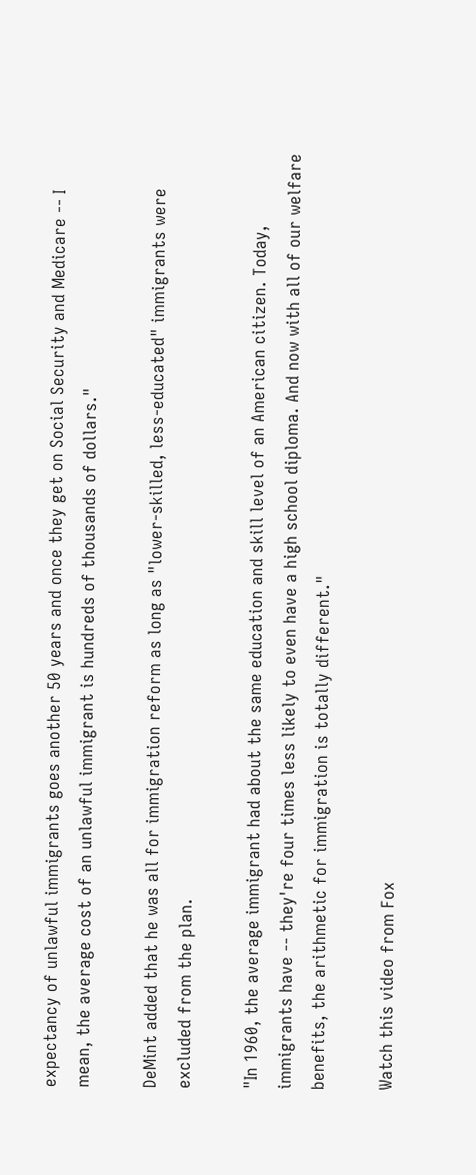expectancy of unlawful immigrants goes another 50 years and once they get on Social Security and Medicare -- I mean, the average cost of an unlawful immigrant is hundreds of thousands of dollars."

DeMint added that he was all for immigration reform as long as "lower-skilled, less-educated" immigrants were excluded from the plan.

"In 1960, the average immigrant had about the same education and skill level of an American citizen. Today, immigrants have -- they're four times less likely to even have a high school diploma. And now with all of our welfare benefits, the arithmetic for immigration is totally different."

Watch this video from Fox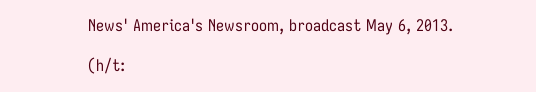News' America's Newsroom, broadcast May 6, 2013.

(h/t: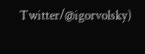Twitter/@igorvolsky)